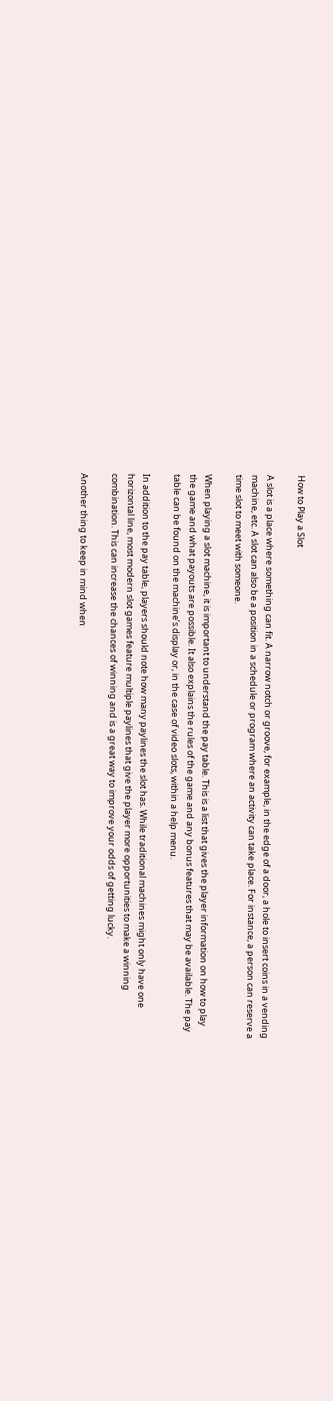How to Play a Slot

A slot is a place where something can fit. A narrow notch or groove, for example, in the edge of a door, a hole to insert coins in a vending machine, etc. A slot can also be a position in a schedule or program where an activity can take place. For instance, a person can reserve a time slot to meet with someone.

When playing a slot machine, it is important to understand the pay table. This is a list that gives the player information on how to play the game and what payouts are possible. It also explains the rules of the game and any bonus features that may be available. The pay table can be found on the machine’s display or, in the case of video slots, within a help menu.

In addition to the pay table, players should note how many paylines the slot has. While traditional machines might only have one horizontal line, most modern slot games feature multiple paylines that give the player more opportunities to make a winning combination. This can increase the chances of winning and is a great way to improve your odds of getting lucky.

Another thing to keep in mind when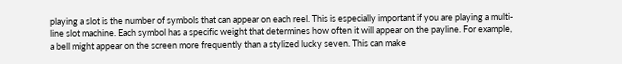playing a slot is the number of symbols that can appear on each reel. This is especially important if you are playing a multi-line slot machine. Each symbol has a specific weight that determines how often it will appear on the payline. For example, a bell might appear on the screen more frequently than a stylized lucky seven. This can make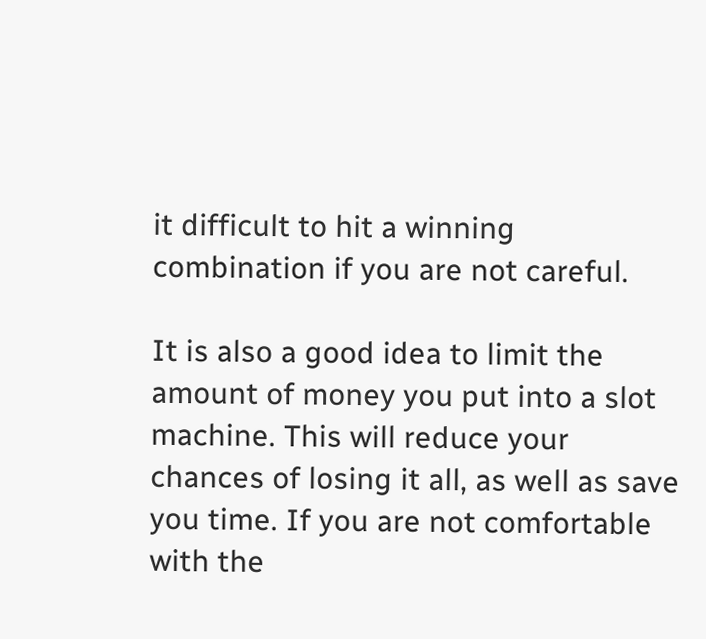it difficult to hit a winning combination if you are not careful.

It is also a good idea to limit the amount of money you put into a slot machine. This will reduce your chances of losing it all, as well as save you time. If you are not comfortable with the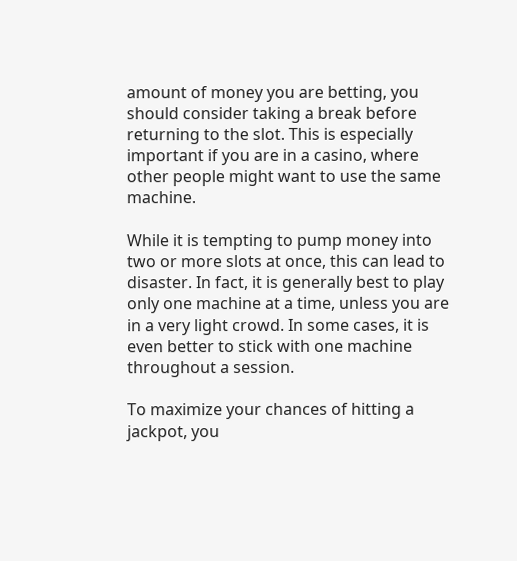amount of money you are betting, you should consider taking a break before returning to the slot. This is especially important if you are in a casino, where other people might want to use the same machine.

While it is tempting to pump money into two or more slots at once, this can lead to disaster. In fact, it is generally best to play only one machine at a time, unless you are in a very light crowd. In some cases, it is even better to stick with one machine throughout a session.

To maximize your chances of hitting a jackpot, you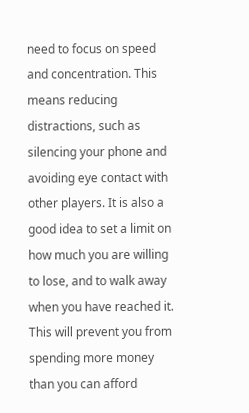need to focus on speed and concentration. This means reducing distractions, such as silencing your phone and avoiding eye contact with other players. It is also a good idea to set a limit on how much you are willing to lose, and to walk away when you have reached it. This will prevent you from spending more money than you can afford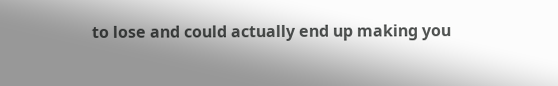to lose and could actually end up making you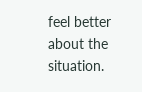feel better about the situation.